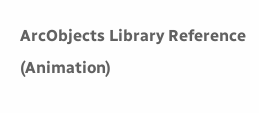ArcObjects Library Reference (Animation)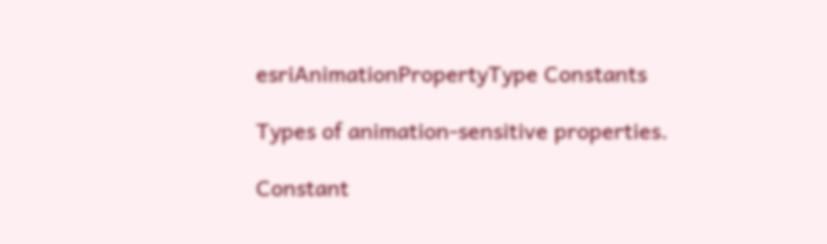esriAnimationPropertyType Constants

Types of animation-sensitive properties.

Constant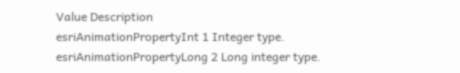Value Description
esriAnimationPropertyInt 1 Integer type.
esriAnimationPropertyLong 2 Long integer type.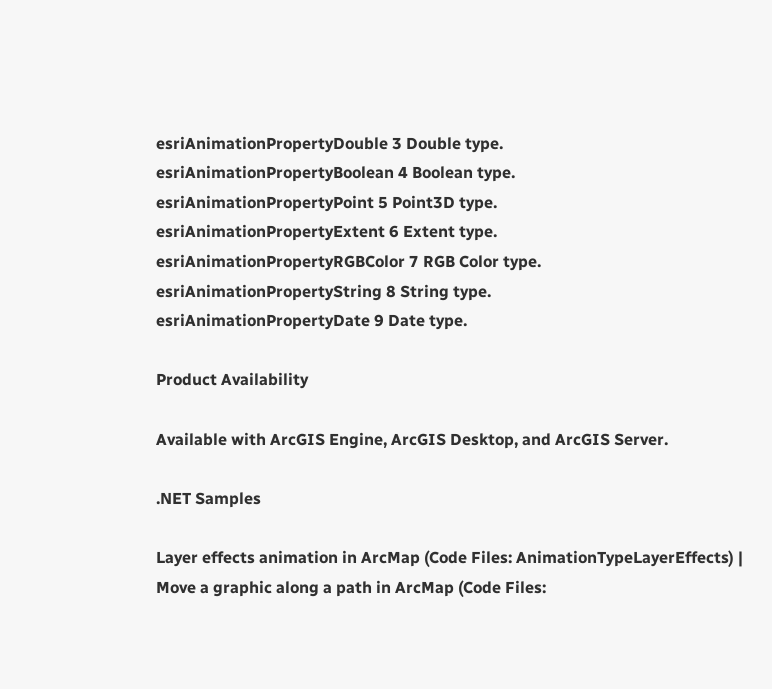esriAnimationPropertyDouble 3 Double type.
esriAnimationPropertyBoolean 4 Boolean type.
esriAnimationPropertyPoint 5 Point3D type.
esriAnimationPropertyExtent 6 Extent type.
esriAnimationPropertyRGBColor 7 RGB Color type.
esriAnimationPropertyString 8 String type.
esriAnimationPropertyDate 9 Date type.

Product Availability

Available with ArcGIS Engine, ArcGIS Desktop, and ArcGIS Server.

.NET Samples

Layer effects animation in ArcMap (Code Files: AnimationTypeLayerEffects) | Move a graphic along a path in ArcMap (Code Files: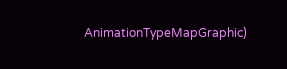AnimationTypeMapGraphic)